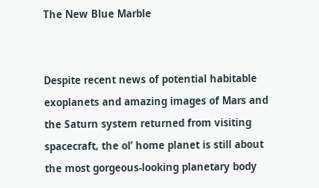The New Blue Marble


Despite recent news of potential habitable exoplanets and amazing images of Mars and the Saturn system returned from visiting spacecraft, the ol’ home planet is still about the most gorgeous-looking planetary body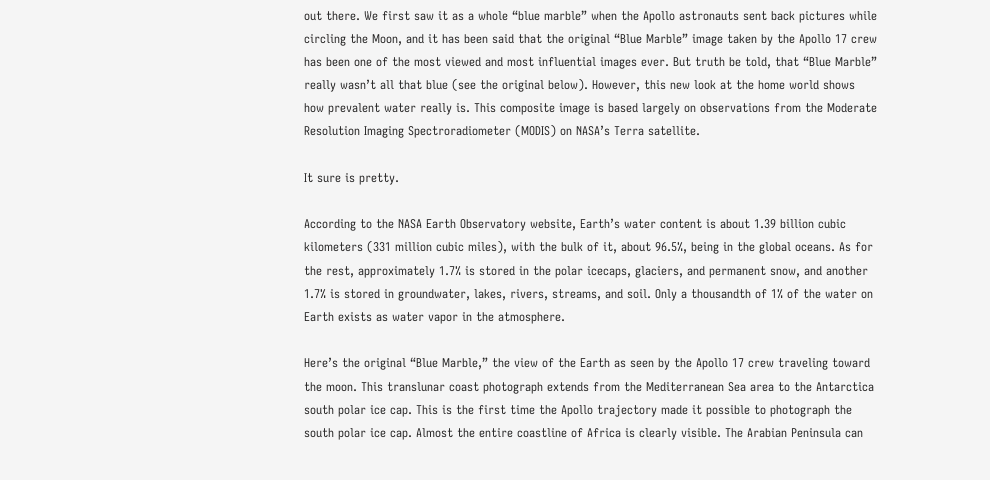out there. We first saw it as a whole “blue marble” when the Apollo astronauts sent back pictures while circling the Moon, and it has been said that the original “Blue Marble” image taken by the Apollo 17 crew has been one of the most viewed and most influential images ever. But truth be told, that “Blue Marble” really wasn’t all that blue (see the original below). However, this new look at the home world shows how prevalent water really is. This composite image is based largely on observations from the Moderate Resolution Imaging Spectroradiometer (MODIS) on NASA’s Terra satellite.

It sure is pretty.

According to the NASA Earth Observatory website, Earth’s water content is about 1.39 billion cubic kilometers (331 million cubic miles), with the bulk of it, about 96.5%, being in the global oceans. As for the rest, approximately 1.7% is stored in the polar icecaps, glaciers, and permanent snow, and another 1.7% is stored in groundwater, lakes, rivers, streams, and soil. Only a thousandth of 1% of the water on Earth exists as water vapor in the atmosphere.

Here’s the original “Blue Marble,” the view of the Earth as seen by the Apollo 17 crew traveling toward the moon. This translunar coast photograph extends from the Mediterranean Sea area to the Antarctica south polar ice cap. This is the first time the Apollo trajectory made it possible to photograph the south polar ice cap. Almost the entire coastline of Africa is clearly visible. The Arabian Peninsula can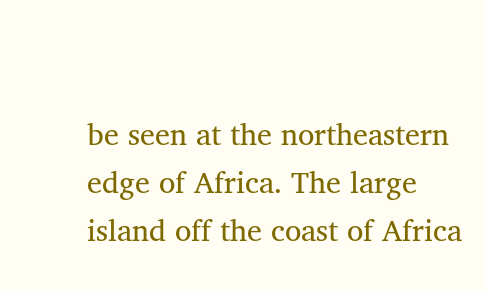be seen at the northeastern edge of Africa. The large island off the coast of Africa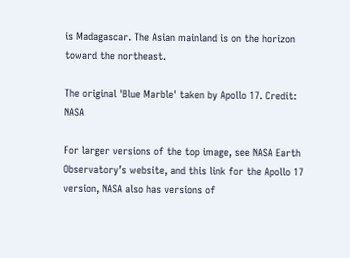is Madagascar. The Asian mainland is on the horizon toward the northeast.

The original 'Blue Marble' taken by Apollo 17. Credit: NASA

For larger versions of the top image, see NASA Earth Observatory’s website, and this link for the Apollo 17 version, NASA also has versions of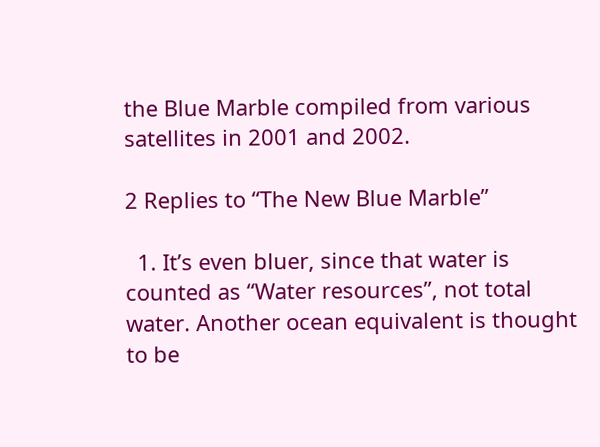the Blue Marble compiled from various satellites in 2001 and 2002.

2 Replies to “The New Blue Marble”

  1. It’s even bluer, since that water is counted as “Water resources”, not total water. Another ocean equivalent is thought to be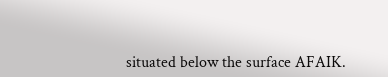situated below the surface AFAIK.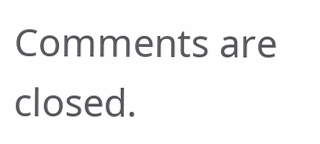Comments are closed.